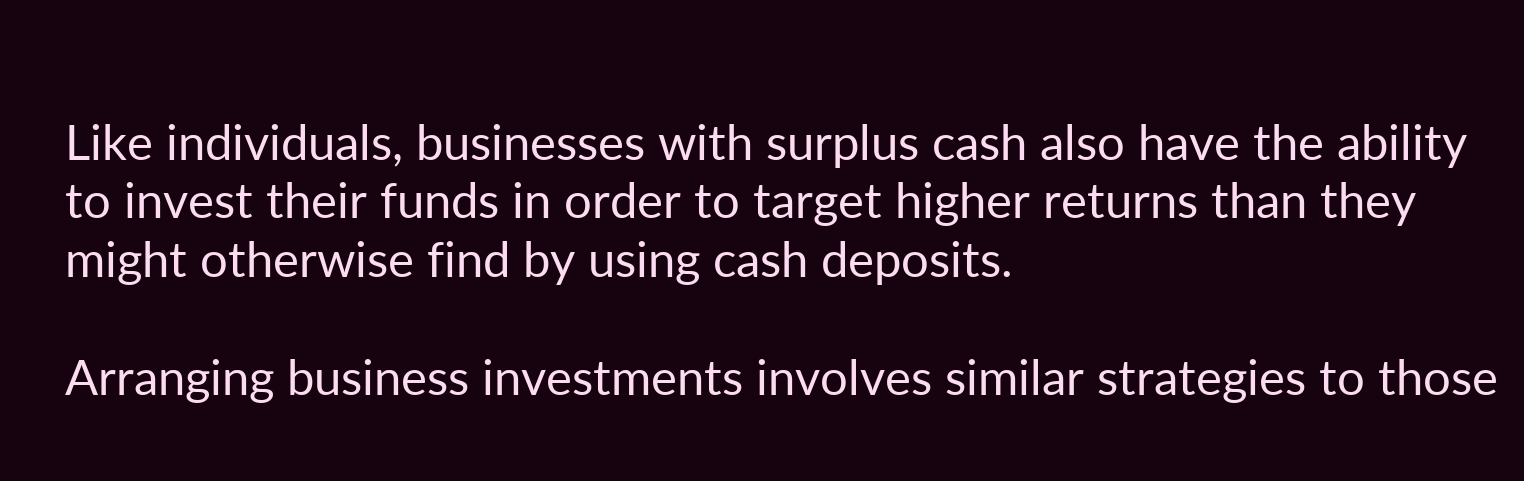Like individuals, businesses with surplus cash also have the ability to invest their funds in order to target higher returns than they might otherwise find by using cash deposits.

Arranging business investments involves similar strategies to those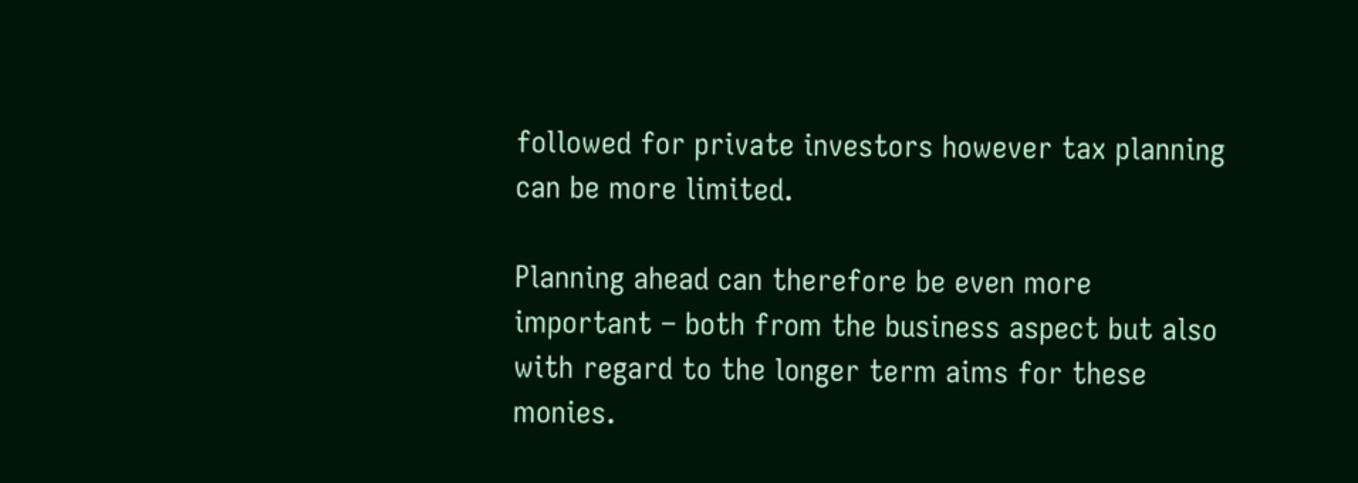followed for private investors however tax planning can be more limited.

Planning ahead can therefore be even more important – both from the business aspect but also with regard to the longer term aims for these monies.